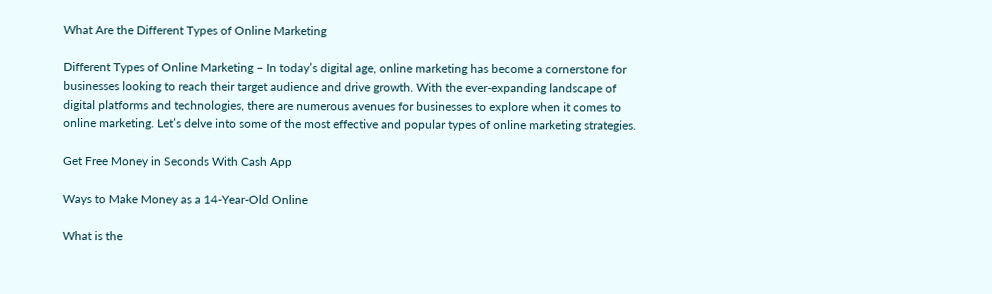What Are the Different Types of Online Marketing

Different Types of Online Marketing – In today’s digital age, online marketing has become a cornerstone for businesses looking to reach their target audience and drive growth. With the ever-expanding landscape of digital platforms and technologies, there are numerous avenues for businesses to explore when it comes to online marketing. Let’s delve into some of the most effective and popular types of online marketing strategies.

Get Free Money in Seconds With Cash App

Ways to Make Money as a 14-Year-Old Online

What is the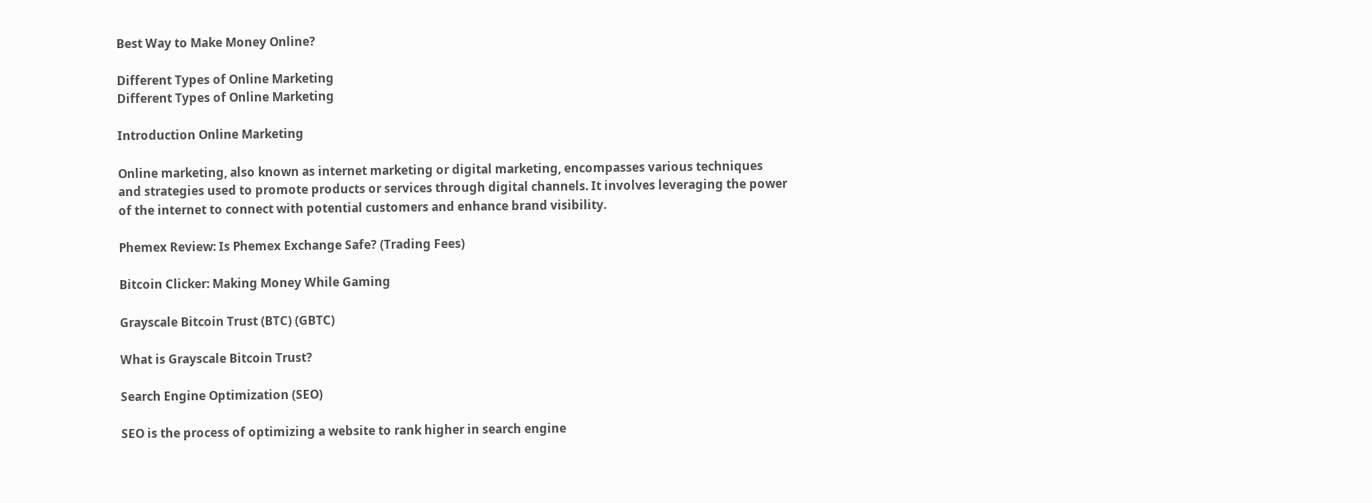Best Way to Make Money Online?

Different Types of Online Marketing
Different Types of Online Marketing

Introduction Online Marketing

Online marketing, also known as internet marketing or digital marketing, encompasses various techniques and strategies used to promote products or services through digital channels. It involves leveraging the power of the internet to connect with potential customers and enhance brand visibility.

Phemex Review: Is Phemex Exchange Safe? (Trading Fees)

Bitcoin Clicker: Making Money While Gaming

Grayscale Bitcoin Trust (BTC) (GBTC)

What is Grayscale Bitcoin Trust?

Search Engine Optimization (SEO)

SEO is the process of optimizing a website to rank higher in search engine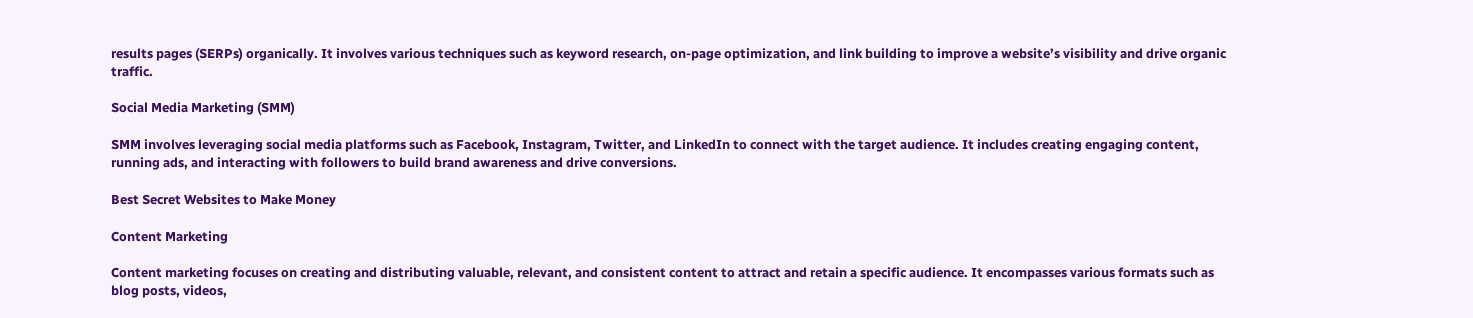results pages (SERPs) organically. It involves various techniques such as keyword research, on-page optimization, and link building to improve a website’s visibility and drive organic traffic.

Social Media Marketing (SMM)

SMM involves leveraging social media platforms such as Facebook, Instagram, Twitter, and LinkedIn to connect with the target audience. It includes creating engaging content, running ads, and interacting with followers to build brand awareness and drive conversions.

Best Secret Websites to Make Money

Content Marketing

Content marketing focuses on creating and distributing valuable, relevant, and consistent content to attract and retain a specific audience. It encompasses various formats such as blog posts, videos,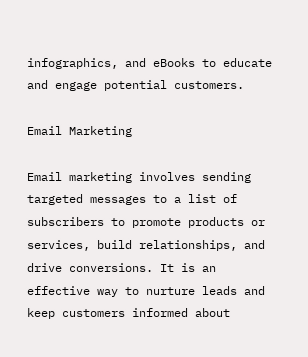infographics, and eBooks to educate and engage potential customers.

Email Marketing

Email marketing involves sending targeted messages to a list of subscribers to promote products or services, build relationships, and drive conversions. It is an effective way to nurture leads and keep customers informed about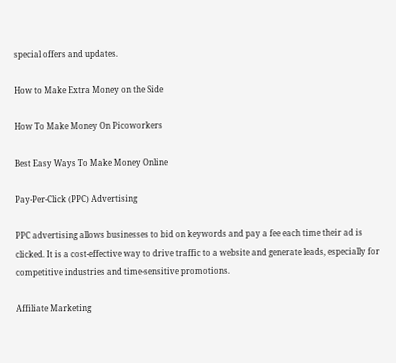special offers and updates.

How to Make Extra Money on the Side

How To Make Money On Picoworkers

Best Easy Ways To Make Money Online

Pay-Per-Click (PPC) Advertising

PPC advertising allows businesses to bid on keywords and pay a fee each time their ad is clicked. It is a cost-effective way to drive traffic to a website and generate leads, especially for competitive industries and time-sensitive promotions.

Affiliate Marketing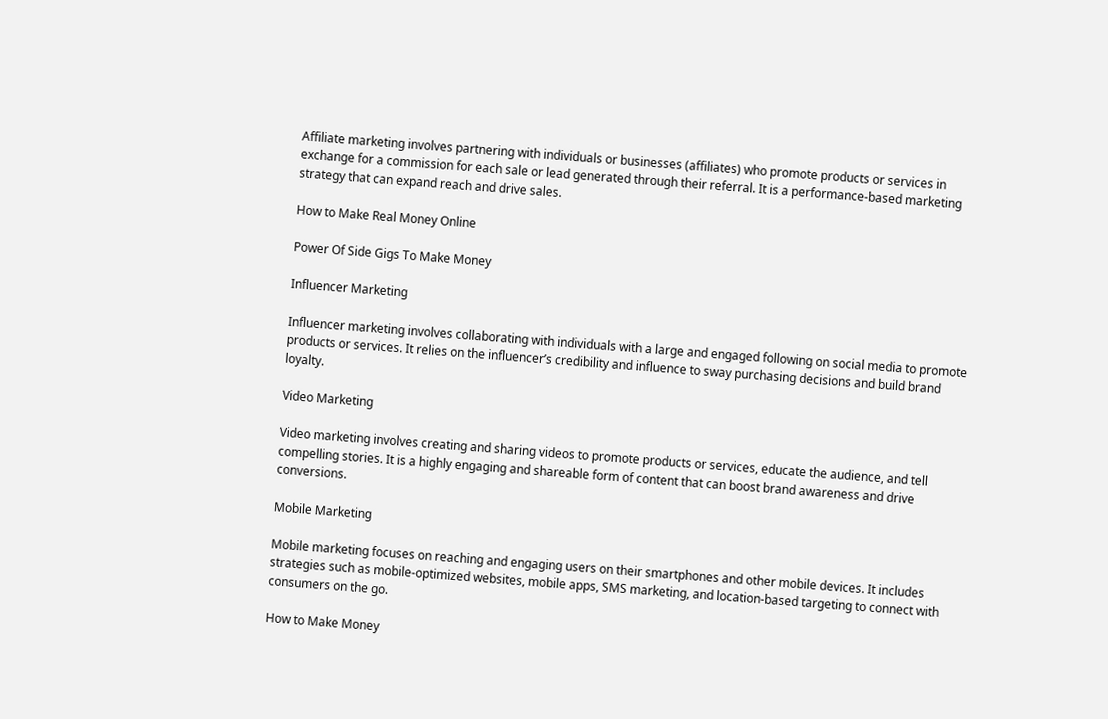Affiliate marketing involves partnering with individuals or businesses (affiliates) who promote products or services in exchange for a commission for each sale or lead generated through their referral. It is a performance-based marketing strategy that can expand reach and drive sales.

How to Make Real Money Online

Power Of Side Gigs To Make Money

Influencer Marketing

Influencer marketing involves collaborating with individuals with a large and engaged following on social media to promote products or services. It relies on the influencer’s credibility and influence to sway purchasing decisions and build brand loyalty.

Video Marketing

Video marketing involves creating and sharing videos to promote products or services, educate the audience, and tell compelling stories. It is a highly engaging and shareable form of content that can boost brand awareness and drive conversions.

Mobile Marketing

Mobile marketing focuses on reaching and engaging users on their smartphones and other mobile devices. It includes strategies such as mobile-optimized websites, mobile apps, SMS marketing, and location-based targeting to connect with consumers on the go.

How to Make Money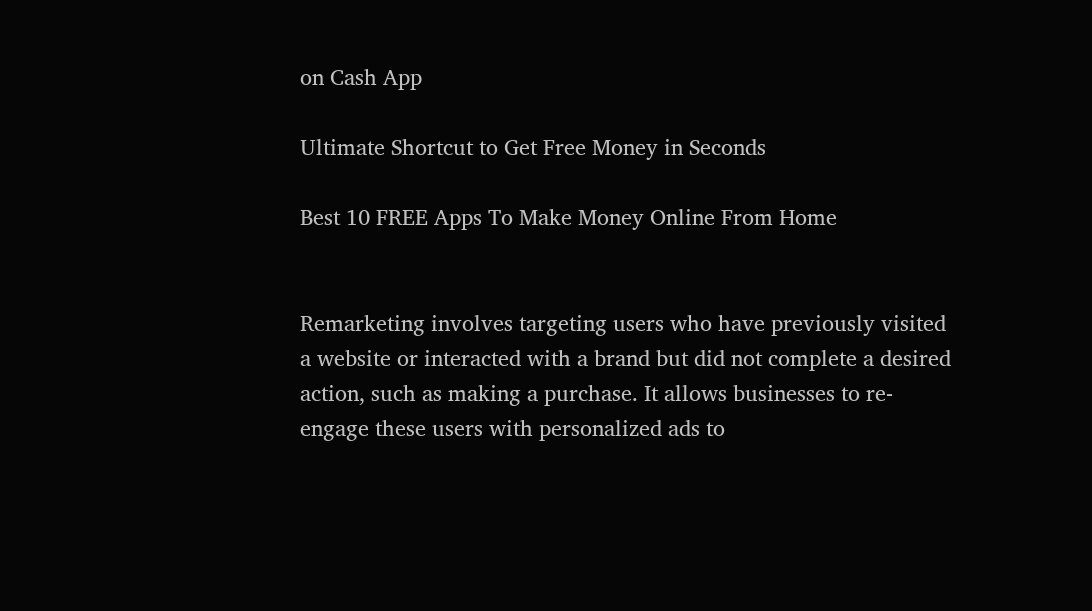on Cash App

Ultimate Shortcut to Get Free Money in Seconds

Best 10 FREE Apps To Make Money Online From Home


Remarketing involves targeting users who have previously visited a website or interacted with a brand but did not complete a desired action, such as making a purchase. It allows businesses to re-engage these users with personalized ads to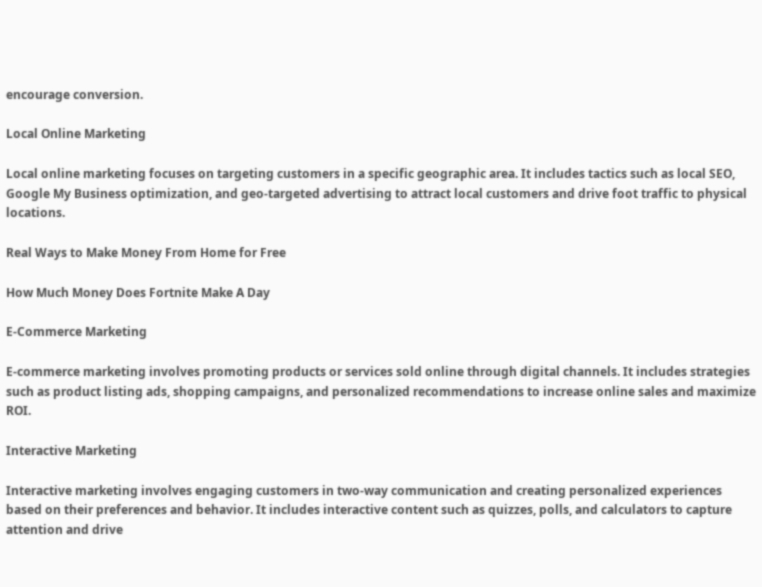encourage conversion.

Local Online Marketing

Local online marketing focuses on targeting customers in a specific geographic area. It includes tactics such as local SEO, Google My Business optimization, and geo-targeted advertising to attract local customers and drive foot traffic to physical locations.

Real Ways to Make Money From Home for Free

How Much Money Does Fortnite Make A Day

E-Commerce Marketing

E-commerce marketing involves promoting products or services sold online through digital channels. It includes strategies such as product listing ads, shopping campaigns, and personalized recommendations to increase online sales and maximize ROI.

Interactive Marketing

Interactive marketing involves engaging customers in two-way communication and creating personalized experiences based on their preferences and behavior. It includes interactive content such as quizzes, polls, and calculators to capture attention and drive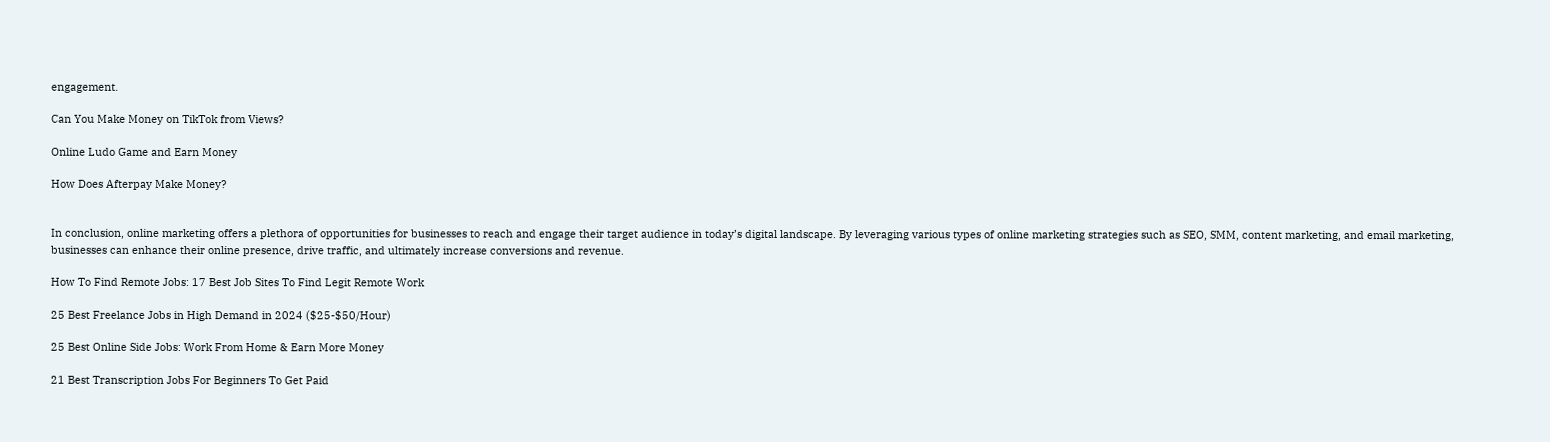engagement.

Can You Make Money on TikTok from Views?

Online Ludo Game and Earn Money

How Does Afterpay Make Money?


In conclusion, online marketing offers a plethora of opportunities for businesses to reach and engage their target audience in today’s digital landscape. By leveraging various types of online marketing strategies such as SEO, SMM, content marketing, and email marketing, businesses can enhance their online presence, drive traffic, and ultimately increase conversions and revenue.

How To Find Remote Jobs: 17 Best Job Sites To Find Legit Remote Work

25 Best Freelance Jobs in High Demand in 2024 ($25-$50/Hour)

25 Best Online Side Jobs: Work From Home & Earn More Money

21 Best Transcription Jobs For Beginners To Get Paid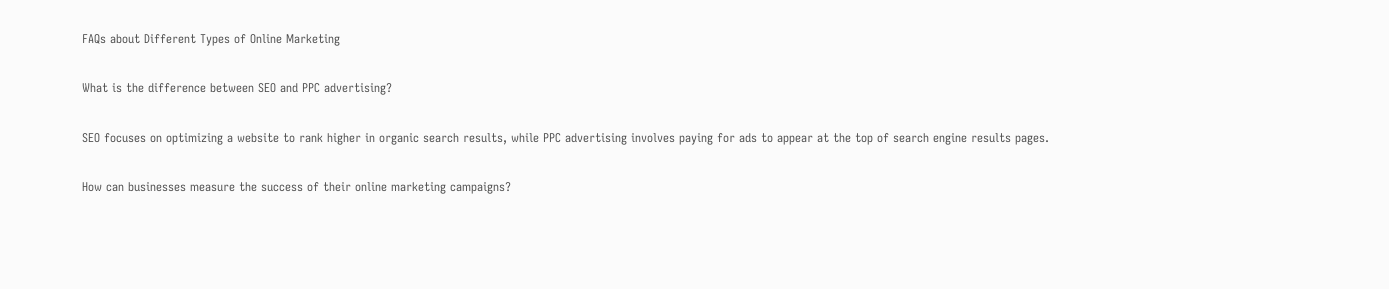FAQs about Different Types of Online Marketing

What is the difference between SEO and PPC advertising?

SEO focuses on optimizing a website to rank higher in organic search results, while PPC advertising involves paying for ads to appear at the top of search engine results pages.

How can businesses measure the success of their online marketing campaigns?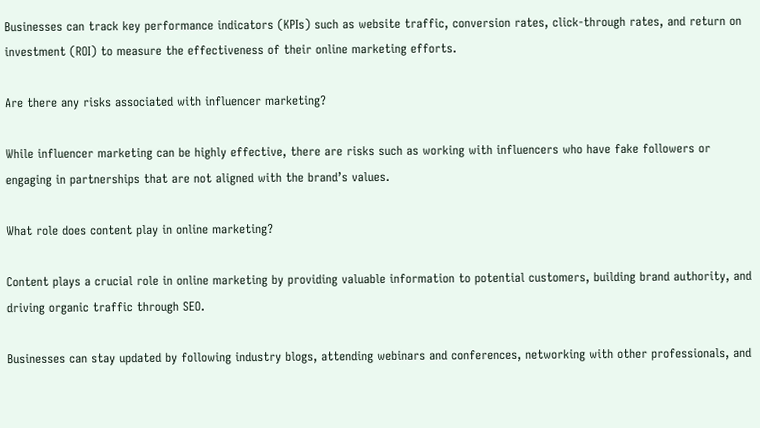Businesses can track key performance indicators (KPIs) such as website traffic, conversion rates, click-through rates, and return on investment (ROI) to measure the effectiveness of their online marketing efforts.

Are there any risks associated with influencer marketing?

While influencer marketing can be highly effective, there are risks such as working with influencers who have fake followers or engaging in partnerships that are not aligned with the brand’s values.

What role does content play in online marketing?

Content plays a crucial role in online marketing by providing valuable information to potential customers, building brand authority, and driving organic traffic through SEO.

Businesses can stay updated by following industry blogs, attending webinars and conferences, networking with other professionals, and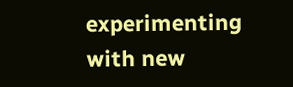experimenting with new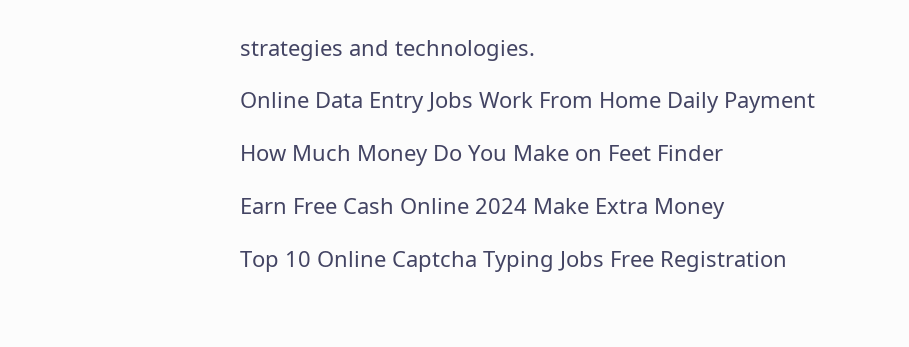strategies and technologies.

Online Data Entry Jobs Work From Home Daily Payment

How Much Money Do You Make on Feet Finder

Earn Free Cash Online 2024 Make Extra Money

Top 10 Online Captcha Typing Jobs Free Registration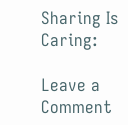Sharing Is Caring:

Leave a Comment